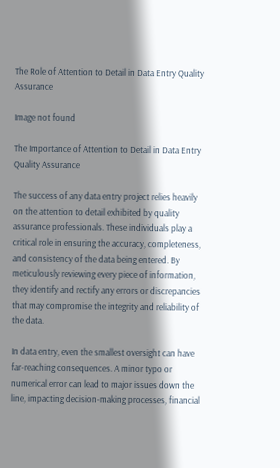The Role of Attention to Detail in Data Entry Quality Assurance

Image not found

The Importance of Attention to Detail in Data Entry Quality Assurance

The success of any data entry project relies heavily on the attention to detail exhibited by quality assurance professionals. These individuals play a critical role in ensuring the accuracy, completeness, and consistency of the data being entered. By meticulously reviewing every piece of information, they identify and rectify any errors or discrepancies that may compromise the integrity and reliability of the data.

In data entry, even the smallest oversight can have far-reaching consequences. A minor typo or numerical error can lead to major issues down the line, impacting decision-making processes, financial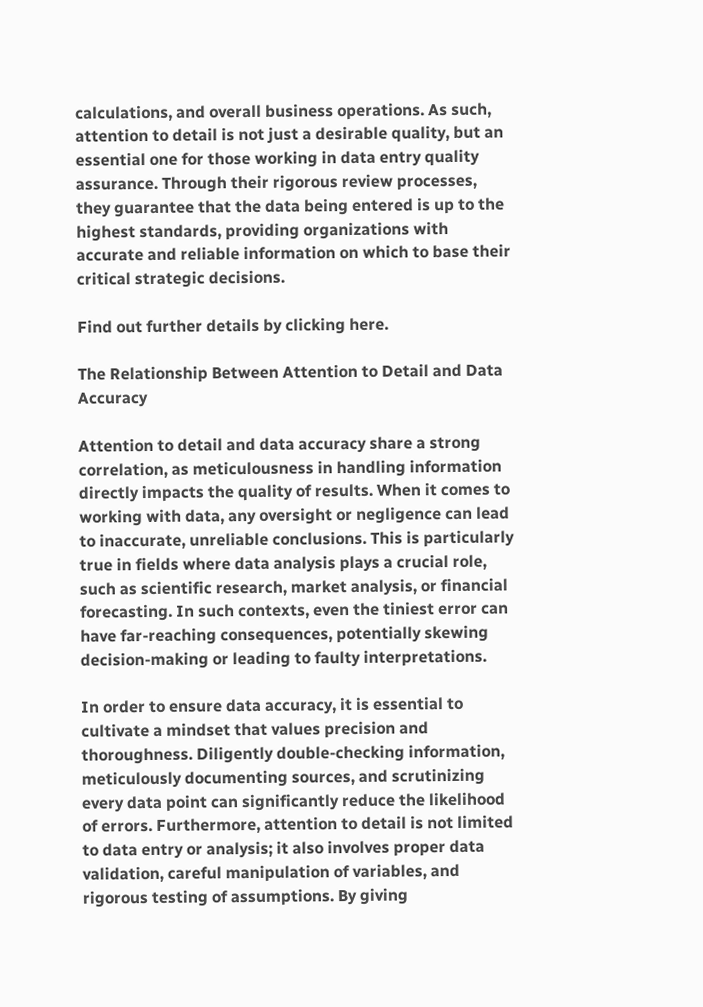calculations, and overall business operations. As such, attention to detail is not just a desirable quality, but an essential one for those working in data entry quality assurance. Through their rigorous review processes, they guarantee that the data being entered is up to the highest standards, providing organizations with accurate and reliable information on which to base their critical strategic decisions.

Find out further details by clicking here.

The Relationship Between Attention to Detail and Data Accuracy

Attention to detail and data accuracy share a strong correlation, as meticulousness in handling information directly impacts the quality of results. When it comes to working with data, any oversight or negligence can lead to inaccurate, unreliable conclusions. This is particularly true in fields where data analysis plays a crucial role, such as scientific research, market analysis, or financial forecasting. In such contexts, even the tiniest error can have far-reaching consequences, potentially skewing decision-making or leading to faulty interpretations.

In order to ensure data accuracy, it is essential to cultivate a mindset that values precision and thoroughness. Diligently double-checking information, meticulously documenting sources, and scrutinizing every data point can significantly reduce the likelihood of errors. Furthermore, attention to detail is not limited to data entry or analysis; it also involves proper data validation, careful manipulation of variables, and rigorous testing of assumptions. By giving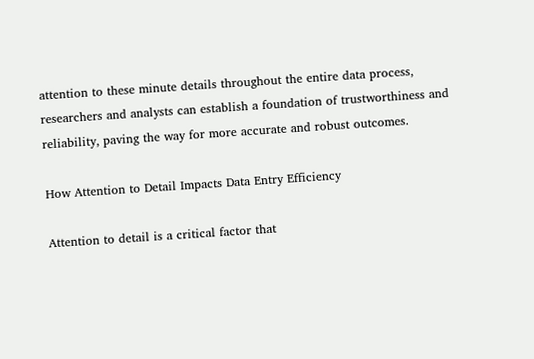attention to these minute details throughout the entire data process, researchers and analysts can establish a foundation of trustworthiness and reliability, paving the way for more accurate and robust outcomes.

How Attention to Detail Impacts Data Entry Efficiency

Attention to detail is a critical factor that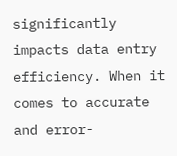significantly impacts data entry efficiency. When it comes to accurate and error-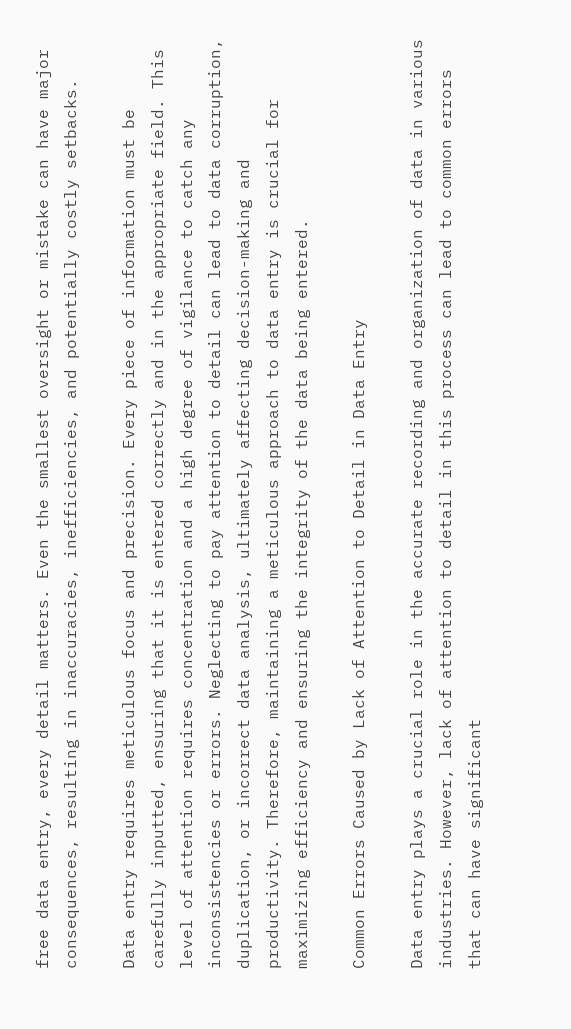free data entry, every detail matters. Even the smallest oversight or mistake can have major consequences, resulting in inaccuracies, inefficiencies, and potentially costly setbacks.

Data entry requires meticulous focus and precision. Every piece of information must be carefully inputted, ensuring that it is entered correctly and in the appropriate field. This level of attention requires concentration and a high degree of vigilance to catch any inconsistencies or errors. Neglecting to pay attention to detail can lead to data corruption, duplication, or incorrect data analysis, ultimately affecting decision-making and productivity. Therefore, maintaining a meticulous approach to data entry is crucial for maximizing efficiency and ensuring the integrity of the data being entered.

Common Errors Caused by Lack of Attention to Detail in Data Entry

Data entry plays a crucial role in the accurate recording and organization of data in various industries. However, lack of attention to detail in this process can lead to common errors that can have significant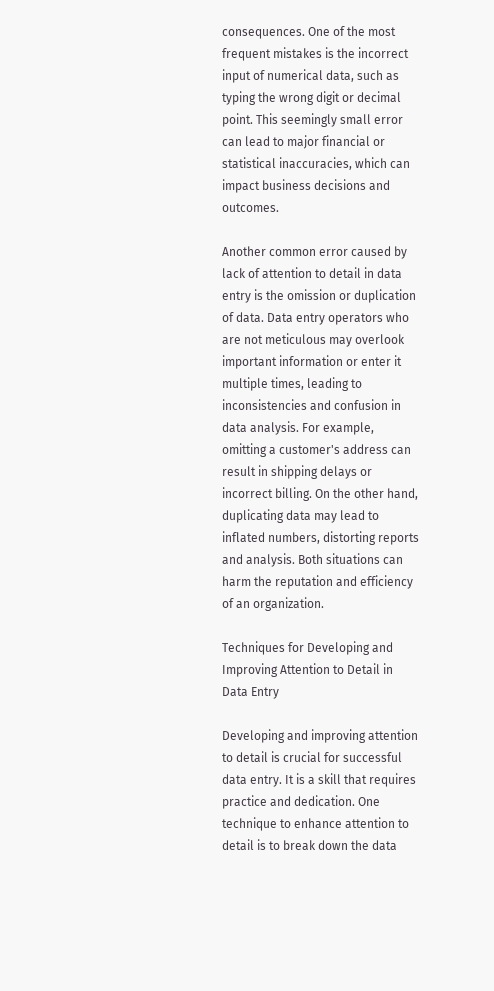consequences. One of the most frequent mistakes is the incorrect input of numerical data, such as typing the wrong digit or decimal point. This seemingly small error can lead to major financial or statistical inaccuracies, which can impact business decisions and outcomes.

Another common error caused by lack of attention to detail in data entry is the omission or duplication of data. Data entry operators who are not meticulous may overlook important information or enter it multiple times, leading to inconsistencies and confusion in data analysis. For example, omitting a customer's address can result in shipping delays or incorrect billing. On the other hand, duplicating data may lead to inflated numbers, distorting reports and analysis. Both situations can harm the reputation and efficiency of an organization.

Techniques for Developing and Improving Attention to Detail in Data Entry

Developing and improving attention to detail is crucial for successful data entry. It is a skill that requires practice and dedication. One technique to enhance attention to detail is to break down the data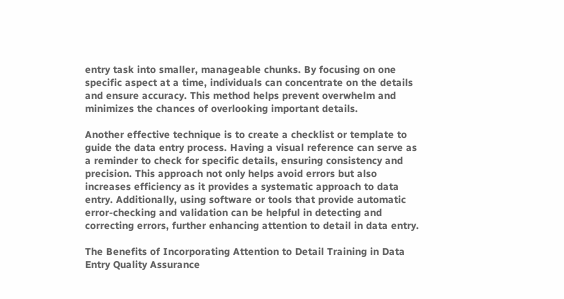entry task into smaller, manageable chunks. By focusing on one specific aspect at a time, individuals can concentrate on the details and ensure accuracy. This method helps prevent overwhelm and minimizes the chances of overlooking important details.

Another effective technique is to create a checklist or template to guide the data entry process. Having a visual reference can serve as a reminder to check for specific details, ensuring consistency and precision. This approach not only helps avoid errors but also increases efficiency as it provides a systematic approach to data entry. Additionally, using software or tools that provide automatic error-checking and validation can be helpful in detecting and correcting errors, further enhancing attention to detail in data entry.

The Benefits of Incorporating Attention to Detail Training in Data Entry Quality Assurance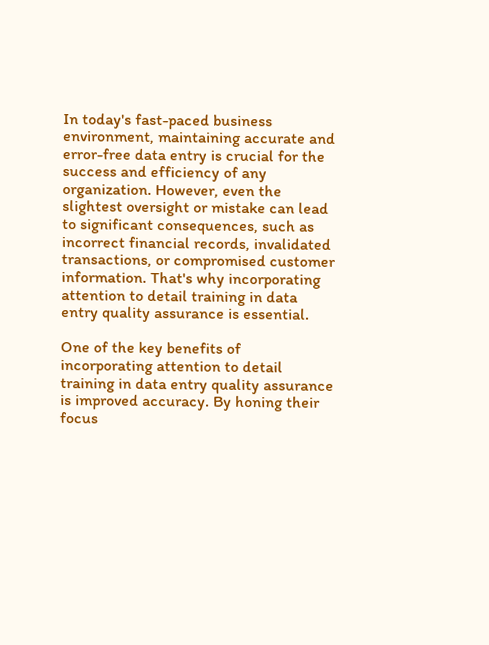In today's fast-paced business environment, maintaining accurate and error-free data entry is crucial for the success and efficiency of any organization. However, even the slightest oversight or mistake can lead to significant consequences, such as incorrect financial records, invalidated transactions, or compromised customer information. That's why incorporating attention to detail training in data entry quality assurance is essential.

One of the key benefits of incorporating attention to detail training in data entry quality assurance is improved accuracy. By honing their focus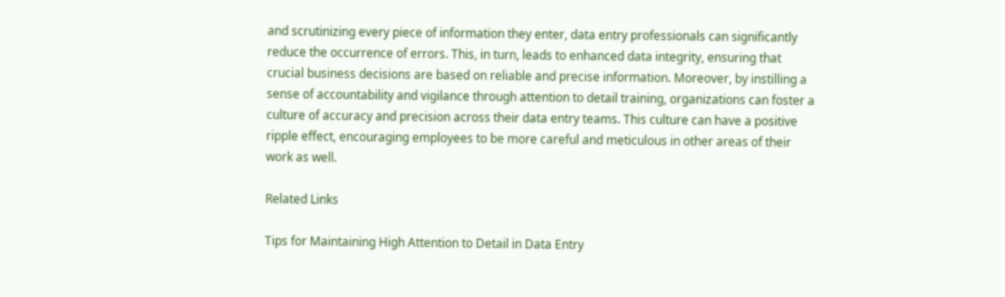and scrutinizing every piece of information they enter, data entry professionals can significantly reduce the occurrence of errors. This, in turn, leads to enhanced data integrity, ensuring that crucial business decisions are based on reliable and precise information. Moreover, by instilling a sense of accountability and vigilance through attention to detail training, organizations can foster a culture of accuracy and precision across their data entry teams. This culture can have a positive ripple effect, encouraging employees to be more careful and meticulous in other areas of their work as well.

Related Links

Tips for Maintaining High Attention to Detail in Data Entry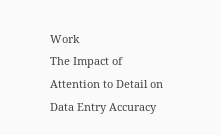Work
The Impact of Attention to Detail on Data Entry Accuracy